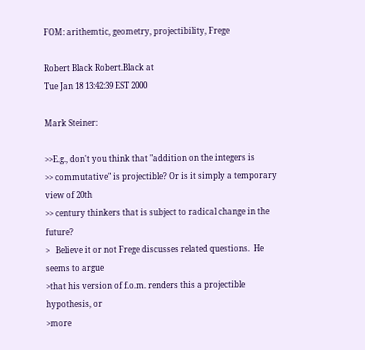FOM: arithemtic, geometry, projectibility, Frege

Robert Black Robert.Black at
Tue Jan 18 13:42:39 EST 2000

Mark Steiner:

>>E.g., don't you think that "addition on the integers is
>> commutative" is projectible? Or is it simply a temporary view of 20th
>> century thinkers that is subject to radical change in the future?
>   Believe it or not Frege discusses related questions.  He seems to argue
>that his version of f.o.m. renders this a projectible hypothesis, or
>more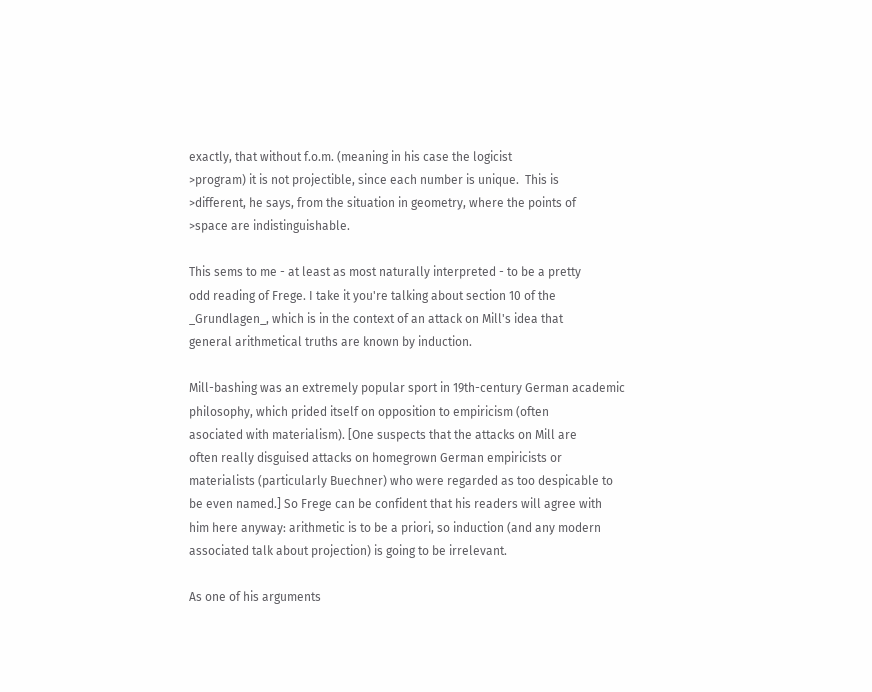exactly, that without f.o.m. (meaning in his case the logicist
>program) it is not projectible, since each number is unique.  This is
>different, he says, from the situation in geometry, where the points of
>space are indistinguishable.

This sems to me - at least as most naturally interpreted - to be a pretty
odd reading of Frege. I take it you're talking about section 10 of the
_Grundlagen_, which is in the context of an attack on Mill's idea that
general arithmetical truths are known by induction.

Mill-bashing was an extremely popular sport in 19th-century German academic
philosophy, which prided itself on opposition to empiricism (often
asociated with materialism). [One suspects that the attacks on Mill are
often really disguised attacks on homegrown German empiricists or
materialists (particularly Buechner) who were regarded as too despicable to
be even named.] So Frege can be confident that his readers will agree with
him here anyway: arithmetic is to be a priori, so induction (and any modern
associated talk about projection) is going to be irrelevant.

As one of his arguments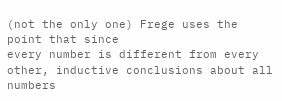(not the only one) Frege uses the point that since
every number is different from every other, inductive conclusions about all
numbers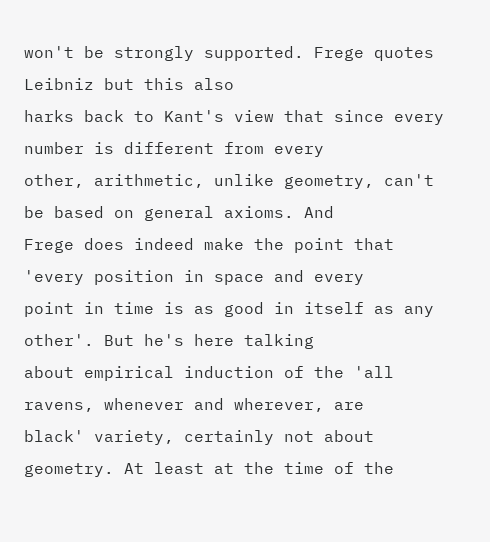won't be strongly supported. Frege quotes Leibniz but this also
harks back to Kant's view that since every number is different from every
other, arithmetic, unlike geometry, can't be based on general axioms. And
Frege does indeed make the point that 'every position in space and every
point in time is as good in itself as any other'. But he's here talking
about empirical induction of the 'all ravens, whenever and wherever, are
black' variety, certainly not about geometry. At least at the time of the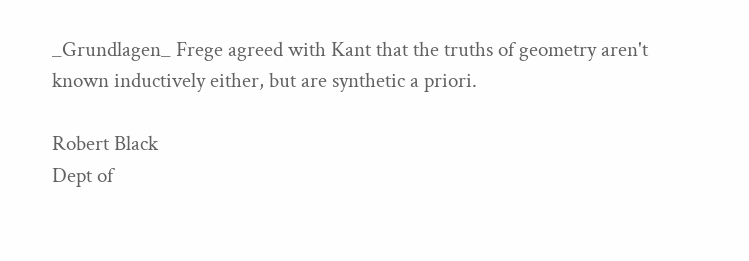_Grundlagen_ Frege agreed with Kant that the truths of geometry aren't
known inductively either, but are synthetic a priori.

Robert Black
Dept of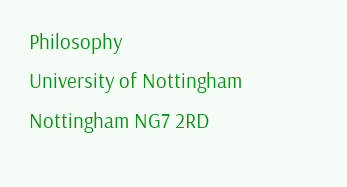Philosophy
University of Nottingham
Nottingham NG7 2RD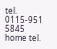tel. 0115-951 5845
home tel.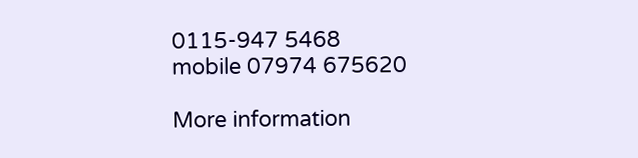0115-947 5468
mobile 07974 675620

More information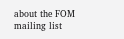about the FOM mailing list